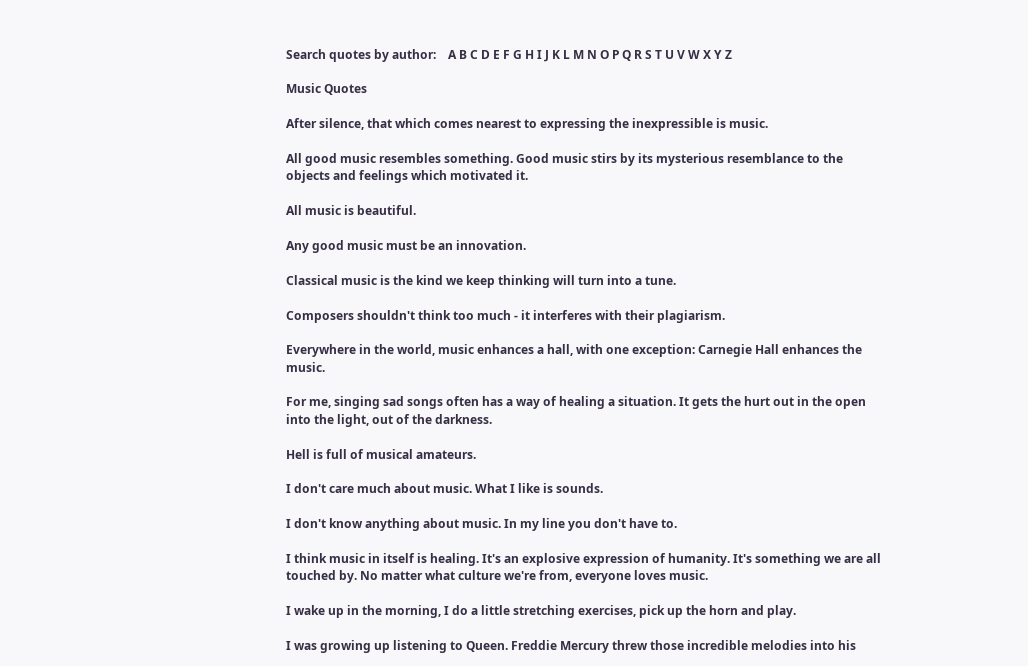Search quotes by author:    A B C D E F G H I J K L M N O P Q R S T U V W X Y Z

Music Quotes

After silence, that which comes nearest to expressing the inexpressible is music.

All good music resembles something. Good music stirs by its mysterious resemblance to the objects and feelings which motivated it.

All music is beautiful.

Any good music must be an innovation.

Classical music is the kind we keep thinking will turn into a tune.

Composers shouldn't think too much - it interferes with their plagiarism.

Everywhere in the world, music enhances a hall, with one exception: Carnegie Hall enhances the music.

For me, singing sad songs often has a way of healing a situation. It gets the hurt out in the open into the light, out of the darkness.

Hell is full of musical amateurs.

I don't care much about music. What I like is sounds.

I don't know anything about music. In my line you don't have to.

I think music in itself is healing. It's an explosive expression of humanity. It's something we are all touched by. No matter what culture we're from, everyone loves music.

I wake up in the morning, I do a little stretching exercises, pick up the horn and play.

I was growing up listening to Queen. Freddie Mercury threw those incredible melodies into his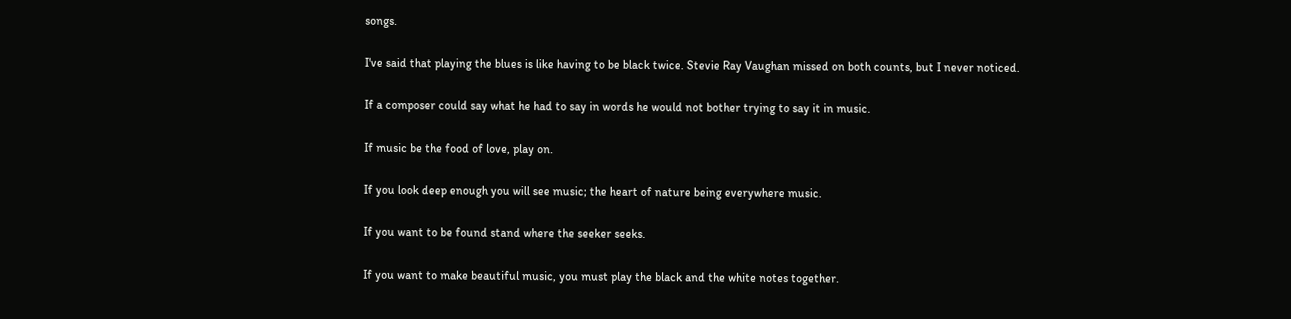songs.

I've said that playing the blues is like having to be black twice. Stevie Ray Vaughan missed on both counts, but I never noticed.

If a composer could say what he had to say in words he would not bother trying to say it in music.

If music be the food of love, play on.

If you look deep enough you will see music; the heart of nature being everywhere music.

If you want to be found stand where the seeker seeks.

If you want to make beautiful music, you must play the black and the white notes together.